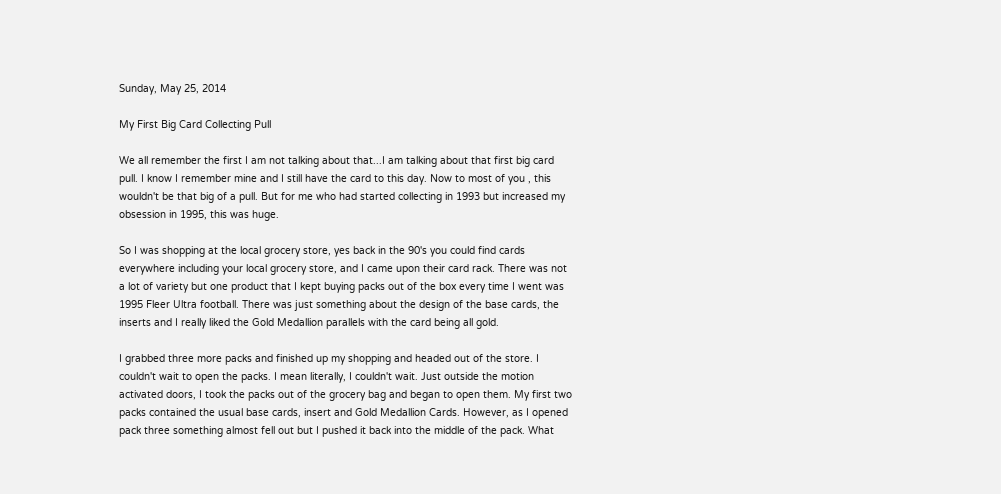Sunday, May 25, 2014

My First Big Card Collecting Pull

We all remember the first I am not talking about that...I am talking about that first big card pull. I know I remember mine and I still have the card to this day. Now to most of you , this wouldn't be that big of a pull. But for me who had started collecting in 1993 but increased my obsession in 1995, this was huge.

So I was shopping at the local grocery store, yes back in the 90's you could find cards everywhere including your local grocery store, and I came upon their card rack. There was not a lot of variety but one product that I kept buying packs out of the box every time I went was 1995 Fleer Ultra football. There was just something about the design of the base cards, the inserts and I really liked the Gold Medallion parallels with the card being all gold.

I grabbed three more packs and finished up my shopping and headed out of the store. I couldn't wait to open the packs. I mean literally, I couldn't wait. Just outside the motion activated doors, I took the packs out of the grocery bag and began to open them. My first two packs contained the usual base cards, insert and Gold Medallion Cards. However, as I opened pack three something almost fell out but I pushed it back into the middle of the pack. What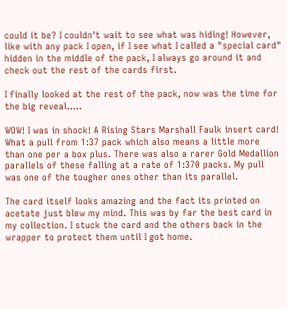could it be? I couldn't wait to see what was hiding! However, like with any pack I open, if I see what I called a "special card" hidden in the middle of the pack, I always go around it and check out the rest of the cards first.

I finally looked at the rest of the pack, now was the time for the big reveal.....

WOW! I was in shock! A Rising Stars Marshall Faulk insert card! What a pull from 1:37 pack which also means a little more than one per a box plus. There was also a rarer Gold Medallion parallels of these falling at a rate of 1:370 packs. My pull was one of the tougher ones other than its parallel.

The card itself looks amazing and the fact its printed on acetate just blew my mind. This was by far the best card in my collection. I stuck the card and the others back in the wrapper to protect them until I got home.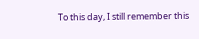To this day, I still remember this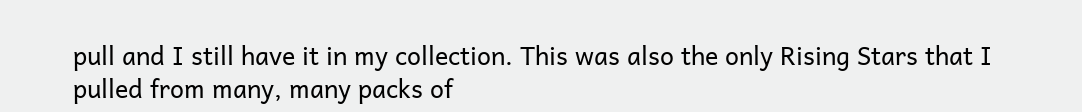pull and I still have it in my collection. This was also the only Rising Stars that I pulled from many, many packs of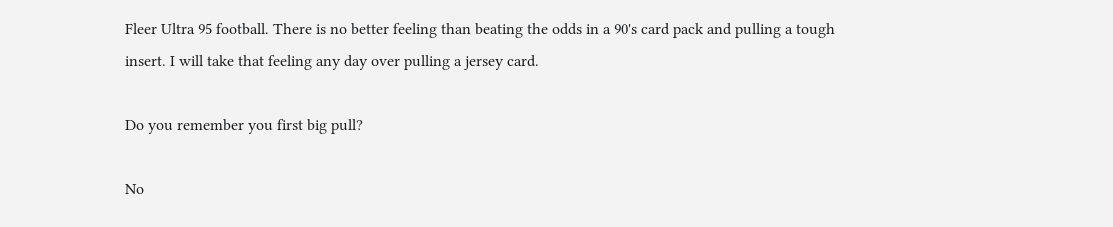Fleer Ultra 95 football. There is no better feeling than beating the odds in a 90's card pack and pulling a tough insert. I will take that feeling any day over pulling a jersey card.

Do you remember you first big pull?

No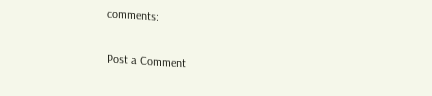comments:

Post a Comment